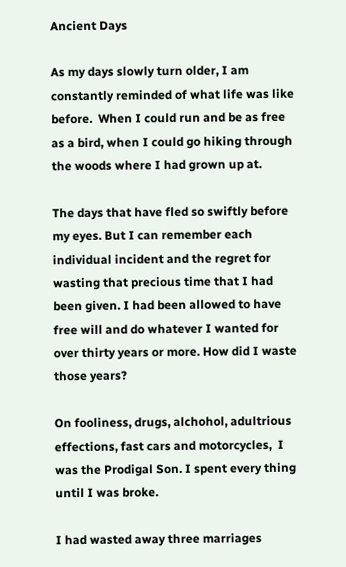Ancient Days

As my days slowly turn older, I am constantly reminded of what life was like before.  When I could run and be as free as a bird, when I could go hiking through the woods where I had grown up at.

The days that have fled so swiftly before my eyes. But I can remember each individual incident and the regret for wasting that precious time that I had been given. I had been allowed to have free will and do whatever I wanted for over thirty years or more. How did I waste those years?

On fooliness, drugs, alchohol, adultrious effections, fast cars and motorcycles,  I was the Prodigal Son. I spent every thing until I was broke.

I had wasted away three marriages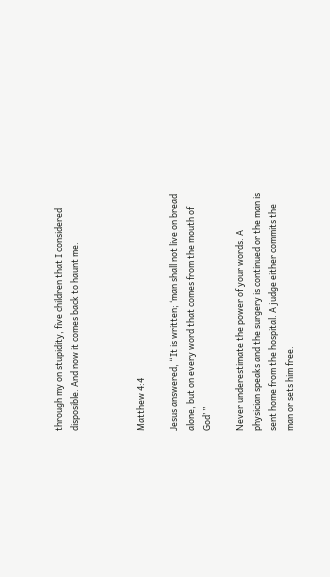through my on stupidity, five children that I considered disposible. And now it comes back to haunt me.



Matthew 4:4

Jesus answered, “It is written; ‘man shall not live on bread alone, but on every word that comes from the mouth of God’ ”

Never underestimate the power of your words. A physician speaks and the surgery is continued or the man is sent home from the hospital. A judge either commits the man or sets him free.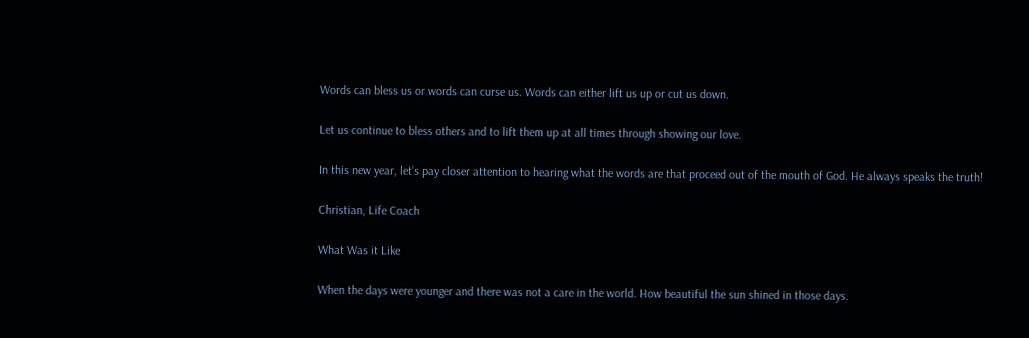Words can bless us or words can curse us. Words can either lift us up or cut us down.

Let us continue to bless others and to lift them up at all times through showing our love.

In this new year, let’s pay closer attention to hearing what the words are that proceed out of the mouth of God. He always speaks the truth!

Christian, Life Coach

What Was it Like

When the days were younger and there was not a care in the world. How beautiful the sun shined in those days.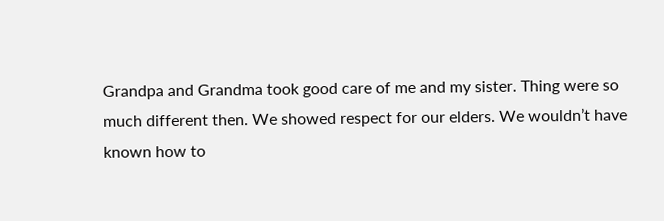Grandpa and Grandma took good care of me and my sister. Thing were so much different then. We showed respect for our elders. We wouldn’t have known how to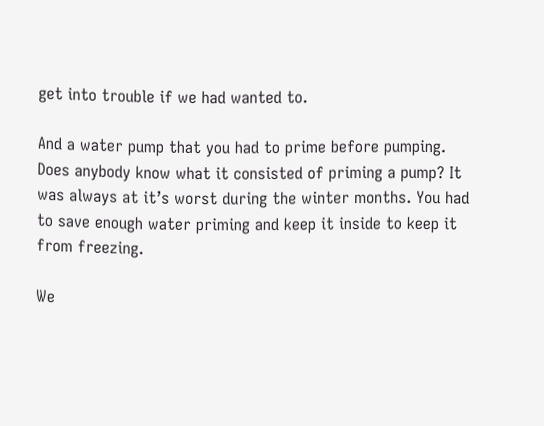get into trouble if we had wanted to.

And a water pump that you had to prime before pumping. Does anybody know what it consisted of priming a pump? It was always at it’s worst during the winter months. You had to save enough water priming and keep it inside to keep it from freezing.

We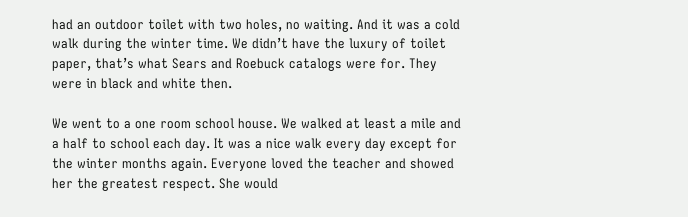had an outdoor toilet with two holes, no waiting. And it was a cold walk during the winter time. We didn’t have the luxury of toilet paper, that’s what Sears and Roebuck catalogs were for. They were in black and white then.

We went to a one room school house. We walked at least a mile and a half to school each day. It was a nice walk every day except for the winter months again. Everyone loved the teacher and showed her the greatest respect. She would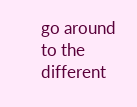go around to the different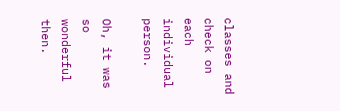classes and check on each individual person.

Oh, it was so wonderful then.